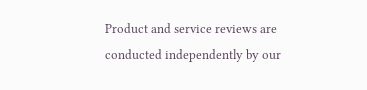Product and service reviews are conducted independently by our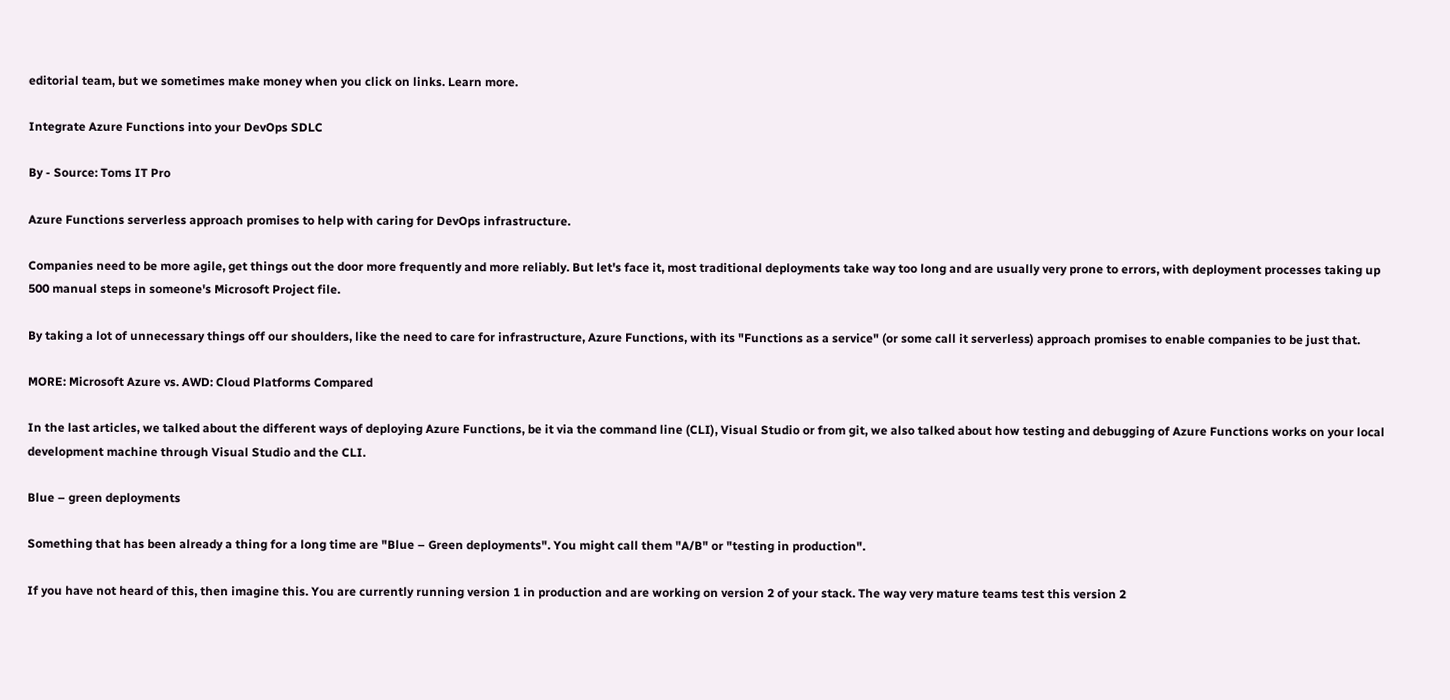editorial team, but we sometimes make money when you click on links. Learn more.

Integrate Azure Functions into your DevOps SDLC

By - Source: Toms IT Pro

Azure Functions serverless approach promises to help with caring for DevOps infrastructure.

Companies need to be more agile, get things out the door more frequently and more reliably. But let's face it, most traditional deployments take way too long and are usually very prone to errors, with deployment processes taking up 500 manual steps in someone's Microsoft Project file.

By taking a lot of unnecessary things off our shoulders, like the need to care for infrastructure, Azure Functions, with its "Functions as a service" (or some call it serverless) approach promises to enable companies to be just that.

MORE: Microsoft Azure vs. AWD: Cloud Platforms Compared

In the last articles, we talked about the different ways of deploying Azure Functions, be it via the command line (CLI), Visual Studio or from git, we also talked about how testing and debugging of Azure Functions works on your local development machine through Visual Studio and the CLI.

Blue – green deployments

Something that has been already a thing for a long time are "Blue – Green deployments". You might call them "A/B" or "testing in production".

If you have not heard of this, then imagine this. You are currently running version 1 in production and are working on version 2 of your stack. The way very mature teams test this version 2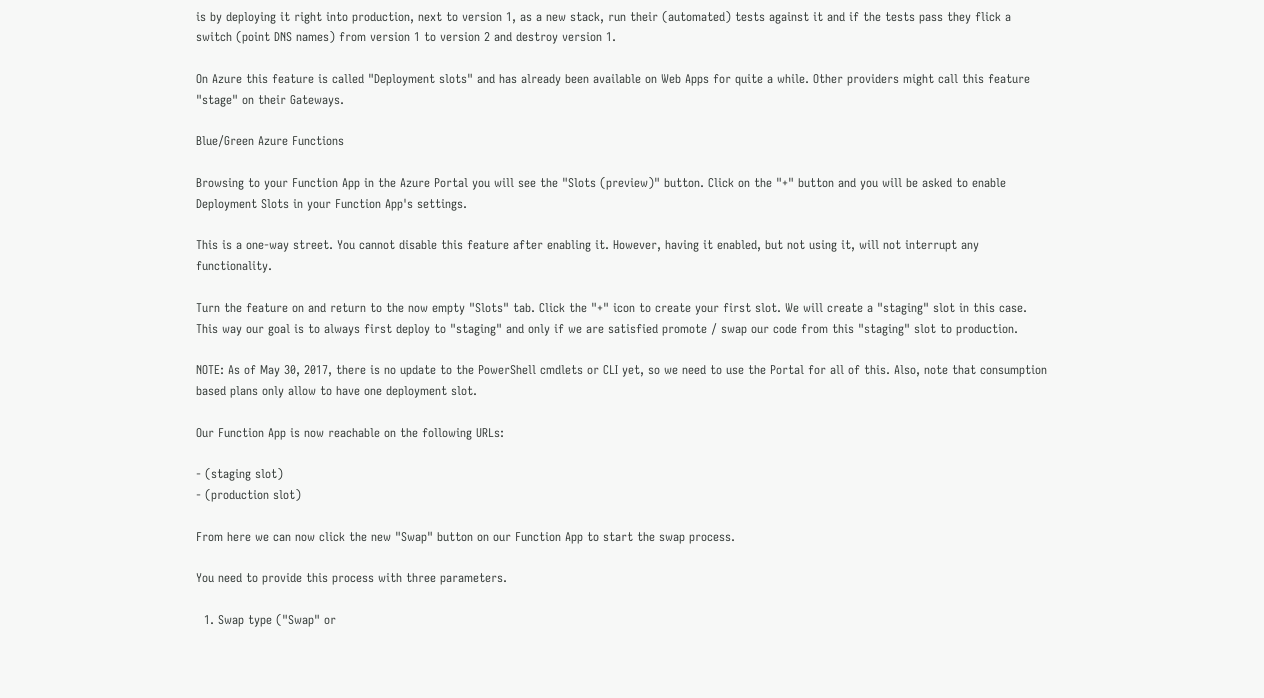is by deploying it right into production, next to version 1, as a new stack, run their (automated) tests against it and if the tests pass they flick a switch (point DNS names) from version 1 to version 2 and destroy version 1.

On Azure this feature is called "Deployment slots" and has already been available on Web Apps for quite a while. Other providers might call this feature "stage" on their Gateways.

Blue/Green Azure Functions

Browsing to your Function App in the Azure Portal you will see the "Slots (preview)" button. Click on the "+" button and you will be asked to enable Deployment Slots in your Function App's settings.

This is a one-way street. You cannot disable this feature after enabling it. However, having it enabled, but not using it, will not interrupt any functionality.

Turn the feature on and return to the now empty "Slots" tab. Click the "+" icon to create your first slot. We will create a "staging" slot in this case. This way our goal is to always first deploy to "staging" and only if we are satisfied promote / swap our code from this "staging" slot to production.

NOTE: As of May 30, 2017, there is no update to the PowerShell cmdlets or CLI yet, so we need to use the Portal for all of this. Also, note that consumption based plans only allow to have one deployment slot.

Our Function App is now reachable on the following URLs:

- (staging slot)
- (production slot)

From here we can now click the new "Swap" button on our Function App to start the swap process.

You need to provide this process with three parameters.

  1. Swap type ("Swap" or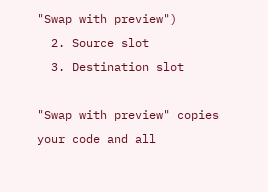"Swap with preview")
  2. Source slot
  3. Destination slot

"Swap with preview" copies your code and all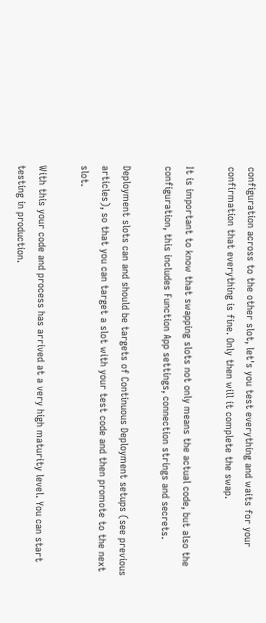configuration across to the other slot, let's you test everything and waits for your confirmation that everything is fine. Only then will it complete the swap.

It is important to know that swapping slots not only means the actual code, but also the configuration, this includes Function App settings, connection strings and secrets.

Deployment slots can and should be targets of Continuous Deployment setups (see previous articles), so that you can target a slot with your test code and then promote to the next slot.

With this your code and process has arrived at a very high maturity level. You can start testing in production.